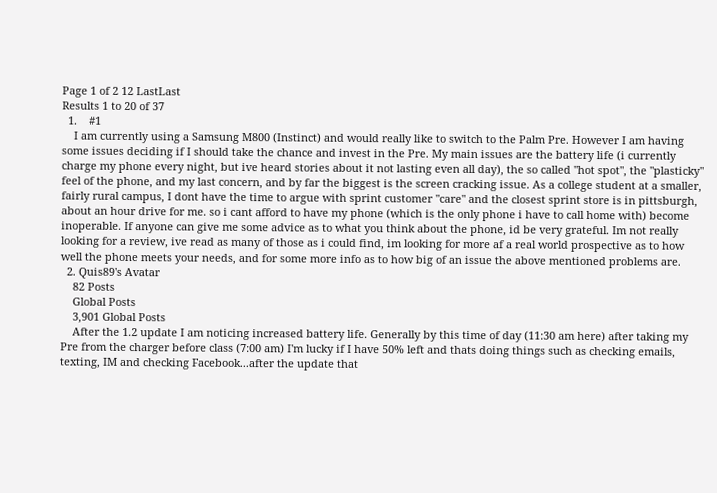Page 1 of 2 12 LastLast
Results 1 to 20 of 37
  1.    #1
    I am currently using a Samsung M800 (Instinct) and would really like to switch to the Palm Pre. However I am having some issues deciding if I should take the chance and invest in the Pre. My main issues are the battery life (i currently charge my phone every night, but ive heard stories about it not lasting even all day), the so called "hot spot", the "plasticky" feel of the phone, and my last concern, and by far the biggest is the screen cracking issue. As a college student at a smaller, fairly rural campus, I dont have the time to argue with sprint customer "care" and the closest sprint store is in pittsburgh, about an hour drive for me. so i cant afford to have my phone (which is the only phone i have to call home with) become inoperable. If anyone can give me some advice as to what you think about the phone, id be very grateful. Im not really looking for a review, ive read as many of those as i could find, im looking for more af a real world prospective as to how well the phone meets your needs, and for some more info as to how big of an issue the above mentioned problems are.
  2. Quis89's Avatar
    82 Posts
    Global Posts
    3,901 Global Posts
    After the 1.2 update I am noticing increased battery life. Generally by this time of day (11:30 am here) after taking my Pre from the charger before class (7:00 am) I'm lucky if I have 50% left and thats doing things such as checking emails, texting, IM and checking Facebook...after the update that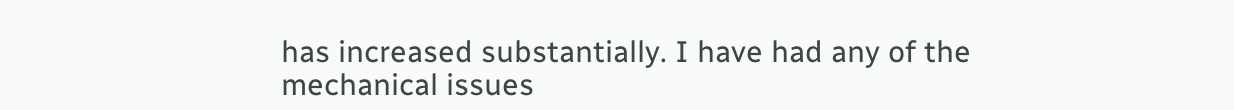has increased substantially. I have had any of the mechanical issues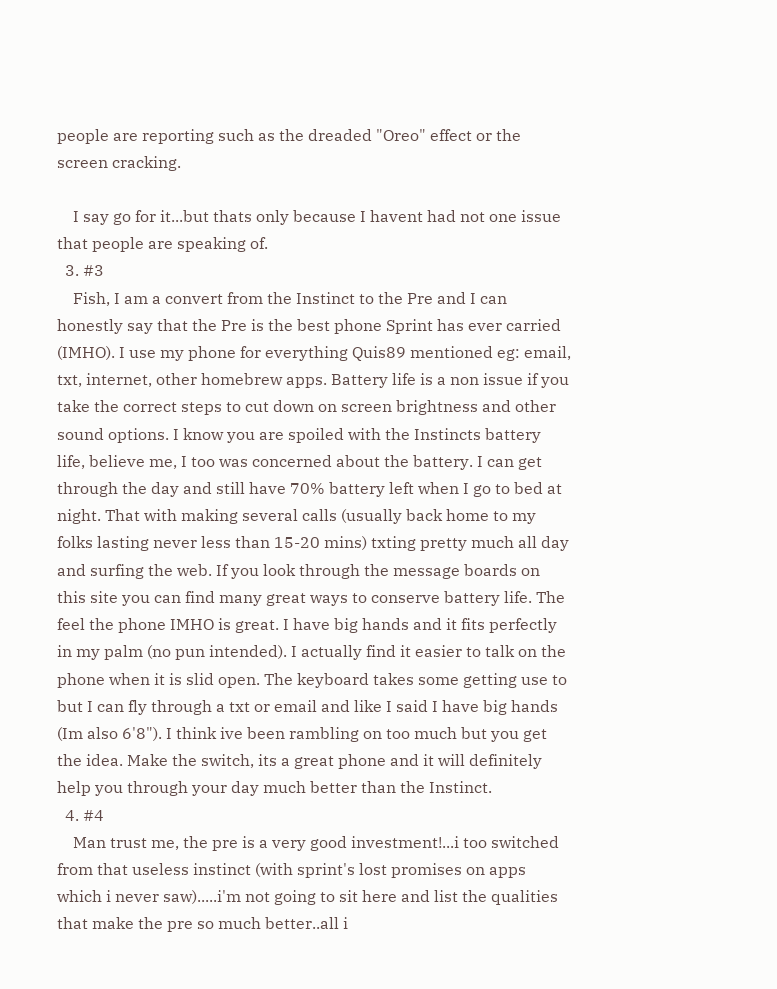people are reporting such as the dreaded "Oreo" effect or the screen cracking.

    I say go for it...but thats only because I havent had not one issue that people are speaking of.
  3. #3
    Fish, I am a convert from the Instinct to the Pre and I can honestly say that the Pre is the best phone Sprint has ever carried (IMHO). I use my phone for everything Quis89 mentioned eg: email, txt, internet, other homebrew apps. Battery life is a non issue if you take the correct steps to cut down on screen brightness and other sound options. I know you are spoiled with the Instincts battery life, believe me, I too was concerned about the battery. I can get through the day and still have 70% battery left when I go to bed at night. That with making several calls (usually back home to my folks lasting never less than 15-20 mins) txting pretty much all day and surfing the web. If you look through the message boards on this site you can find many great ways to conserve battery life. The feel the phone IMHO is great. I have big hands and it fits perfectly in my palm (no pun intended). I actually find it easier to talk on the phone when it is slid open. The keyboard takes some getting use to but I can fly through a txt or email and like I said I have big hands (Im also 6'8"). I think ive been rambling on too much but you get the idea. Make the switch, its a great phone and it will definitely help you through your day much better than the Instinct.
  4. #4
    Man trust me, the pre is a very good investment!...i too switched from that useless instinct (with sprint's lost promises on apps which i never saw).....i'm not going to sit here and list the qualities that make the pre so much better..all i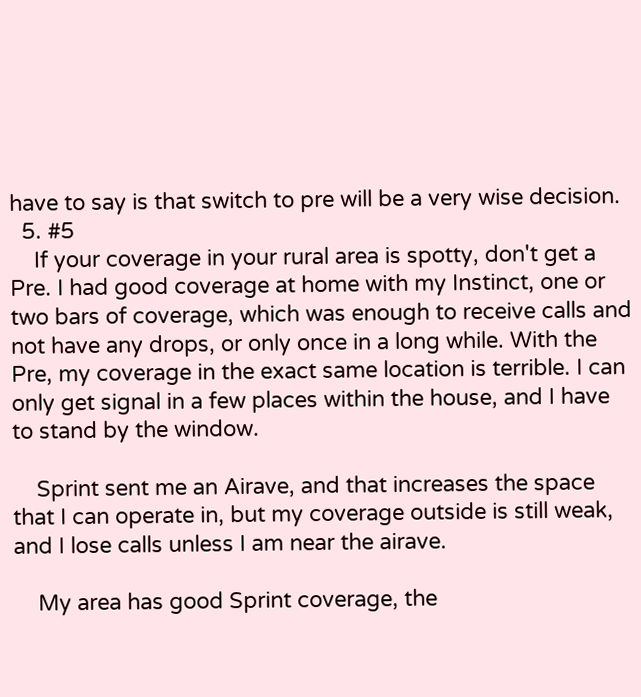have to say is that switch to pre will be a very wise decision.
  5. #5
    If your coverage in your rural area is spotty, don't get a Pre. I had good coverage at home with my Instinct, one or two bars of coverage, which was enough to receive calls and not have any drops, or only once in a long while. With the Pre, my coverage in the exact same location is terrible. I can only get signal in a few places within the house, and I have to stand by the window.

    Sprint sent me an Airave, and that increases the space that I can operate in, but my coverage outside is still weak, and I lose calls unless I am near the airave.

    My area has good Sprint coverage, the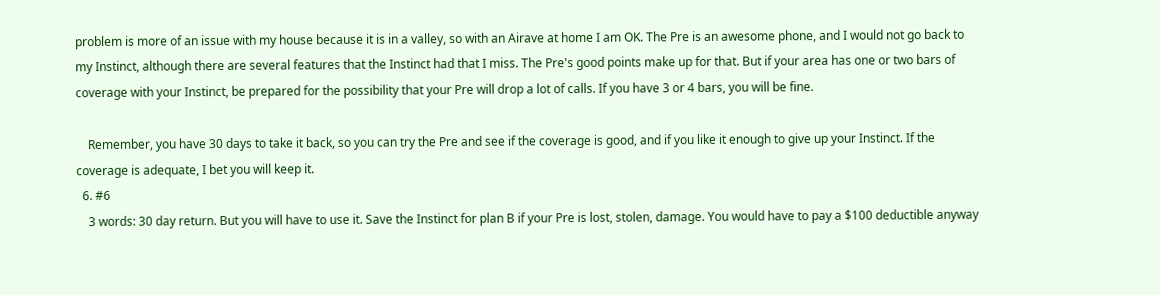problem is more of an issue with my house because it is in a valley, so with an Airave at home I am OK. The Pre is an awesome phone, and I would not go back to my Instinct, although there are several features that the Instinct had that I miss. The Pre's good points make up for that. But if your area has one or two bars of coverage with your Instinct, be prepared for the possibility that your Pre will drop a lot of calls. If you have 3 or 4 bars, you will be fine.

    Remember, you have 30 days to take it back, so you can try the Pre and see if the coverage is good, and if you like it enough to give up your Instinct. If the coverage is adequate, I bet you will keep it.
  6. #6
    3 words: 30 day return. But you will have to use it. Save the Instinct for plan B if your Pre is lost, stolen, damage. You would have to pay a $100 deductible anyway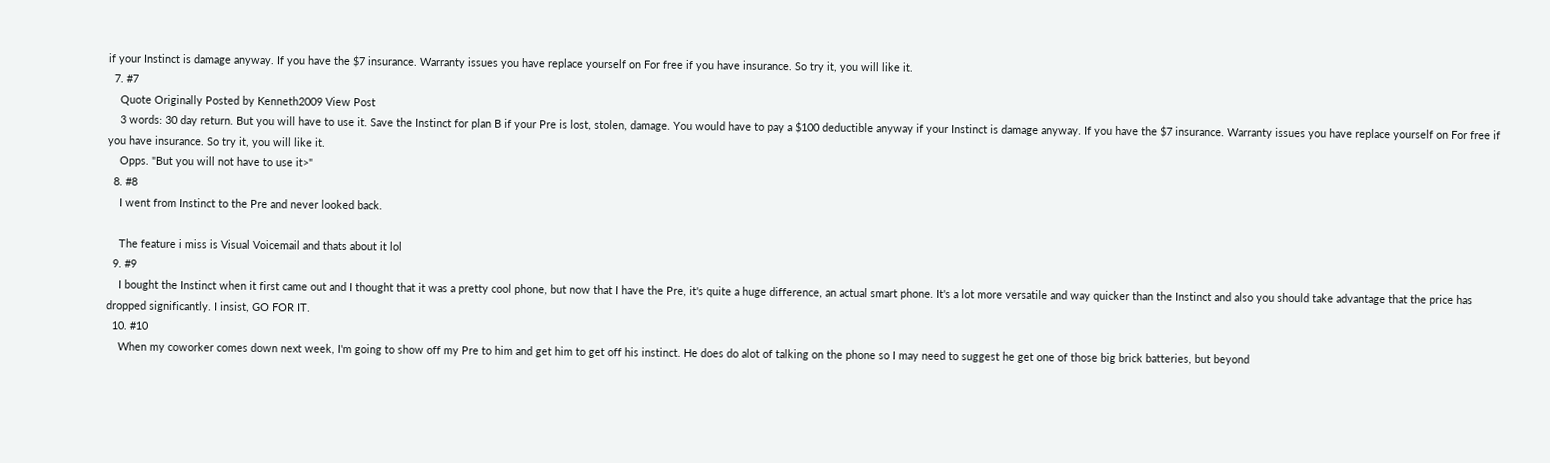if your Instinct is damage anyway. If you have the $7 insurance. Warranty issues you have replace yourself on For free if you have insurance. So try it, you will like it.
  7. #7
    Quote Originally Posted by Kenneth2009 View Post
    3 words: 30 day return. But you will have to use it. Save the Instinct for plan B if your Pre is lost, stolen, damage. You would have to pay a $100 deductible anyway if your Instinct is damage anyway. If you have the $7 insurance. Warranty issues you have replace yourself on For free if you have insurance. So try it, you will like it.
    Opps. "But you will not have to use it>"
  8. #8
    I went from Instinct to the Pre and never looked back.

    The feature i miss is Visual Voicemail and thats about it lol
  9. #9
    I bought the Instinct when it first came out and I thought that it was a pretty cool phone, but now that I have the Pre, it's quite a huge difference, an actual smart phone. It's a lot more versatile and way quicker than the Instinct and also you should take advantage that the price has dropped significantly. I insist, GO FOR IT.
  10. #10
    When my coworker comes down next week, I'm going to show off my Pre to him and get him to get off his instinct. He does do alot of talking on the phone so I may need to suggest he get one of those big brick batteries, but beyond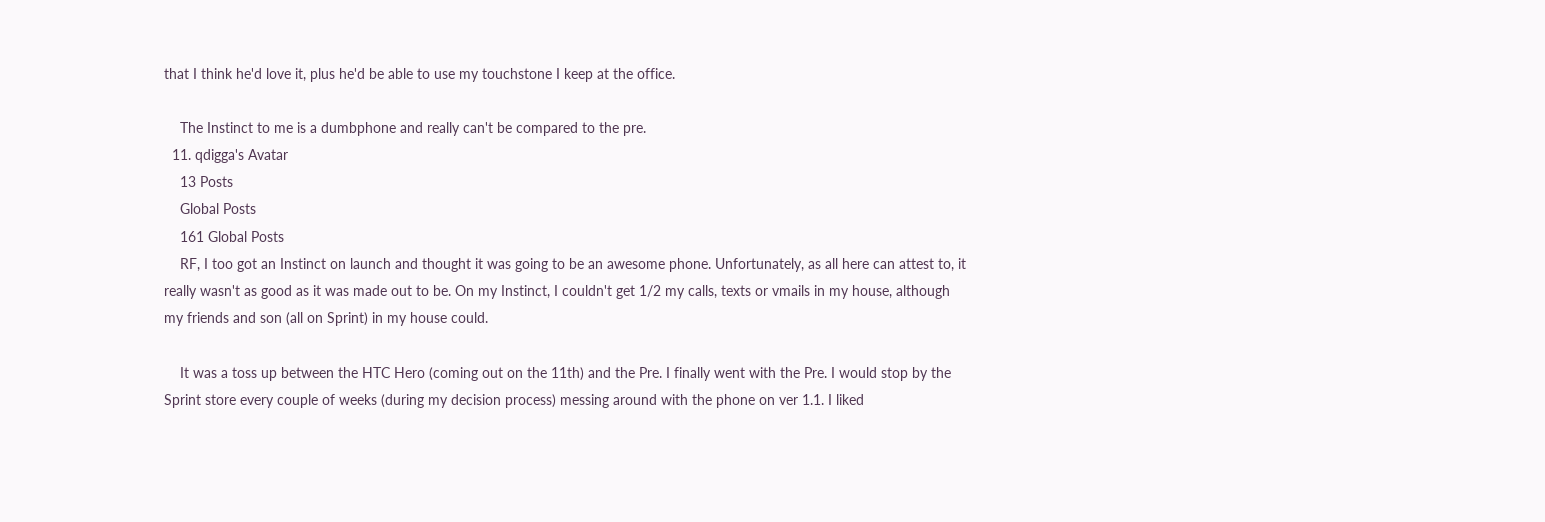that I think he'd love it, plus he'd be able to use my touchstone I keep at the office.

    The Instinct to me is a dumbphone and really can't be compared to the pre.
  11. qdigga's Avatar
    13 Posts
    Global Posts
    161 Global Posts
    RF, I too got an Instinct on launch and thought it was going to be an awesome phone. Unfortunately, as all here can attest to, it really wasn't as good as it was made out to be. On my Instinct, I couldn't get 1/2 my calls, texts or vmails in my house, although my friends and son (all on Sprint) in my house could.

    It was a toss up between the HTC Hero (coming out on the 11th) and the Pre. I finally went with the Pre. I would stop by the Sprint store every couple of weeks (during my decision process) messing around with the phone on ver 1.1. I liked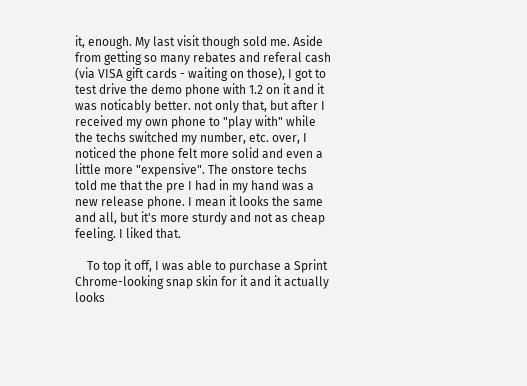it, enough. My last visit though sold me. Aside from getting so many rebates and referal cash (via VISA gift cards - waiting on those), I got to test drive the demo phone with 1.2 on it and it was noticably better. not only that, but after I received my own phone to "play with" while the techs switched my number, etc. over, I noticed the phone felt more solid and even a little more "expensive". The onstore techs told me that the pre I had in my hand was a new release phone. I mean it looks the same and all, but it's more sturdy and not as cheap feeling. I liked that.

    To top it off, I was able to purchase a Sprint Chrome-looking snap skin for it and it actually looks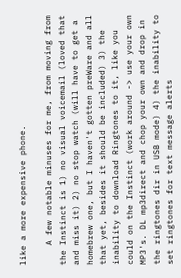like a more expensive phone.

    A few notable minuses for me, from moving from the Instinct is 1) no visual voicemail (loved that and miss it) 2) no stop watch (will have to get a homebrew one, but I haven't gotten preWare and all that yet, besides it should be included) 3) the inability to download Ringtones to it, like you could on the Instinct (work around -> use your own MP3's. DL mp3direct and chop your own and drop in the ringtones dir in USB mode) 4) the inability to set ringtones for text message alerts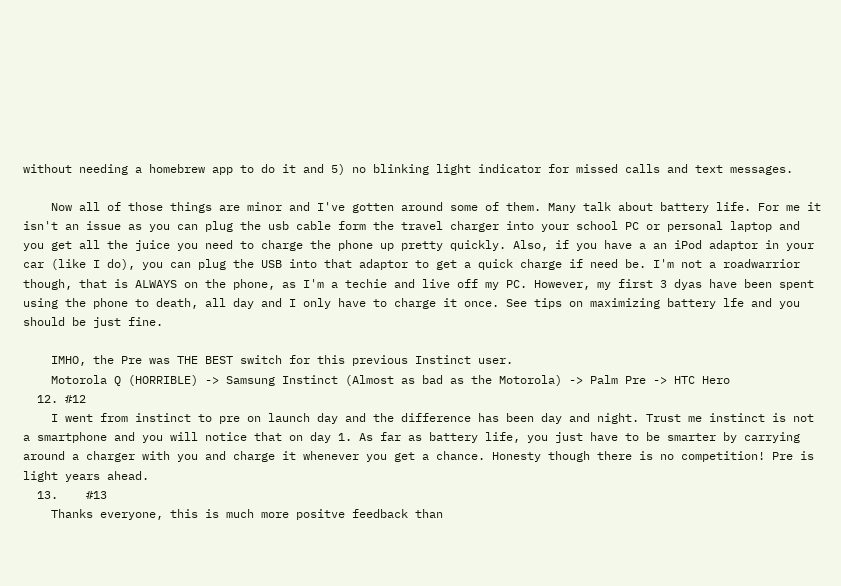without needing a homebrew app to do it and 5) no blinking light indicator for missed calls and text messages.

    Now all of those things are minor and I've gotten around some of them. Many talk about battery life. For me it isn't an issue as you can plug the usb cable form the travel charger into your school PC or personal laptop and you get all the juice you need to charge the phone up pretty quickly. Also, if you have a an iPod adaptor in your car (like I do), you can plug the USB into that adaptor to get a quick charge if need be. I'm not a roadwarrior though, that is ALWAYS on the phone, as I'm a techie and live off my PC. However, my first 3 dyas have been spent using the phone to death, all day and I only have to charge it once. See tips on maximizing battery lfe and you should be just fine.

    IMHO, the Pre was THE BEST switch for this previous Instinct user.
    Motorola Q (HORRIBLE) -> Samsung Instinct (Almost as bad as the Motorola) -> Palm Pre -> HTC Hero
  12. #12
    I went from instinct to pre on launch day and the difference has been day and night. Trust me instinct is not a smartphone and you will notice that on day 1. As far as battery life, you just have to be smarter by carrying around a charger with you and charge it whenever you get a chance. Honesty though there is no competition! Pre is light years ahead.
  13.    #13
    Thanks everyone, this is much more positve feedback than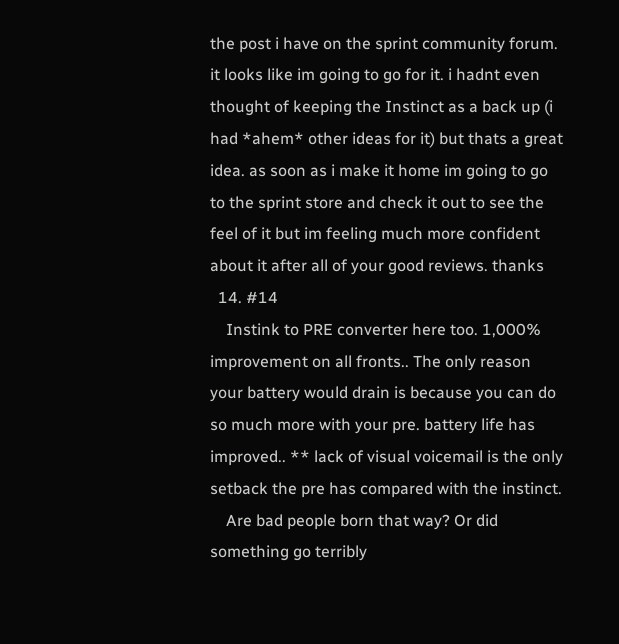the post i have on the sprint community forum. it looks like im going to go for it. i hadnt even thought of keeping the Instinct as a back up (i had *ahem* other ideas for it) but thats a great idea. as soon as i make it home im going to go to the sprint store and check it out to see the feel of it but im feeling much more confident about it after all of your good reviews. thanks
  14. #14
    Instink to PRE converter here too. 1,000% improvement on all fronts.. The only reason your battery would drain is because you can do so much more with your pre. battery life has improved.. ** lack of visual voicemail is the only setback the pre has compared with the instinct.
    Are bad people born that way? Or did something go terribly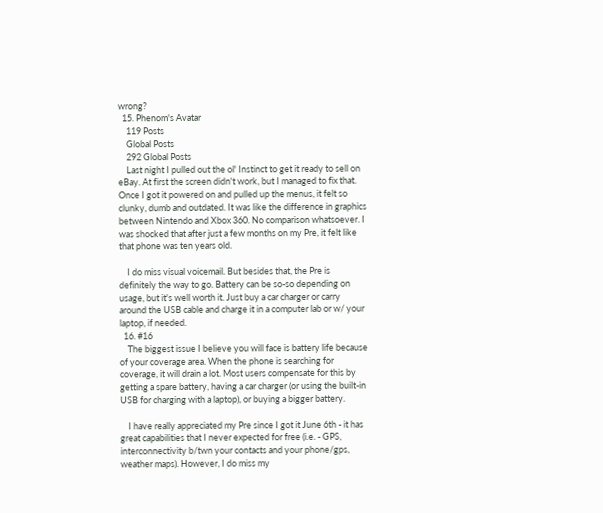wrong?
  15. Phenom's Avatar
    119 Posts
    Global Posts
    292 Global Posts
    Last night I pulled out the ol' Instinct to get it ready to sell on eBay. At first the screen didn't work, but I managed to fix that. Once I got it powered on and pulled up the menus, it felt so clunky, dumb and outdated. It was like the difference in graphics between Nintendo and Xbox 360. No comparison whatsoever. I was shocked that after just a few months on my Pre, it felt like that phone was ten years old.

    I do miss visual voicemail. But besides that, the Pre is definitely the way to go. Battery can be so-so depending on usage, but it's well worth it. Just buy a car charger or carry around the USB cable and charge it in a computer lab or w/ your laptop, if needed.
  16. #16
    The biggest issue I believe you will face is battery life because of your coverage area. When the phone is searching for coverage, it will drain a lot. Most users compensate for this by getting a spare battery, having a car charger (or using the built-in USB for charging with a laptop), or buying a bigger battery.

    I have really appreciated my Pre since I got it June 6th - it has great capabilities that I never expected for free (i.e. - GPS, interconnectivity b/twn your contacts and your phone/gps, weather maps). However, I do miss my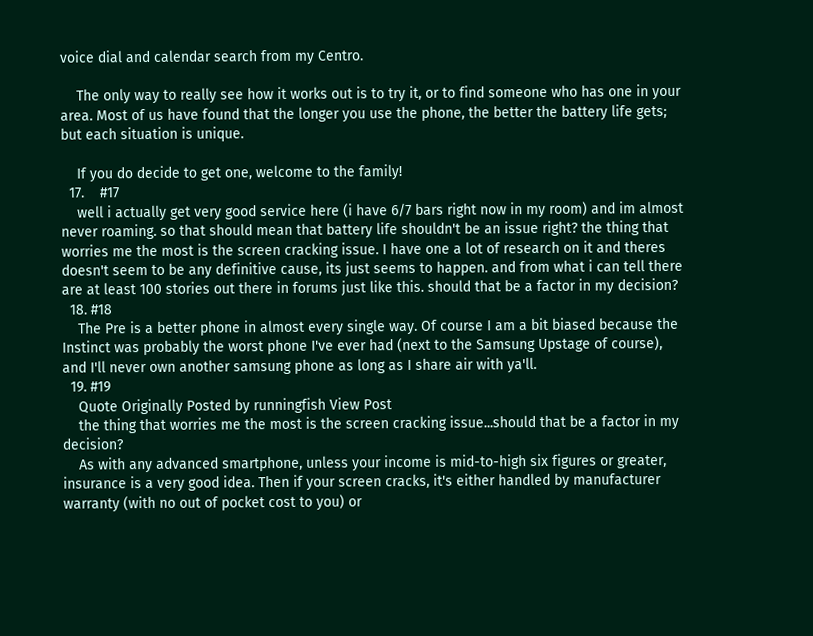voice dial and calendar search from my Centro.

    The only way to really see how it works out is to try it, or to find someone who has one in your area. Most of us have found that the longer you use the phone, the better the battery life gets; but each situation is unique.

    If you do decide to get one, welcome to the family!
  17.    #17
    well i actually get very good service here (i have 6/7 bars right now in my room) and im almost never roaming. so that should mean that battery life shouldn't be an issue right? the thing that worries me the most is the screen cracking issue. I have one a lot of research on it and theres doesn't seem to be any definitive cause, its just seems to happen. and from what i can tell there are at least 100 stories out there in forums just like this. should that be a factor in my decision?
  18. #18
    The Pre is a better phone in almost every single way. Of course I am a bit biased because the Instinct was probably the worst phone I've ever had (next to the Samsung Upstage of course), and I'll never own another samsung phone as long as I share air with ya'll.
  19. #19
    Quote Originally Posted by runningfish View Post
    the thing that worries me the most is the screen cracking issue...should that be a factor in my decision?
    As with any advanced smartphone, unless your income is mid-to-high six figures or greater, insurance is a very good idea. Then if your screen cracks, it's either handled by manufacturer warranty (with no out of pocket cost to you) or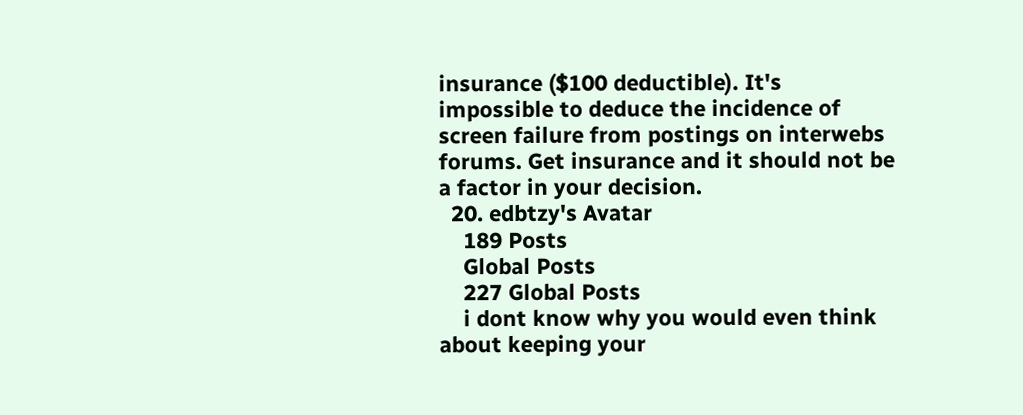insurance ($100 deductible). It's impossible to deduce the incidence of screen failure from postings on interwebs forums. Get insurance and it should not be a factor in your decision.
  20. edbtzy's Avatar
    189 Posts
    Global Posts
    227 Global Posts
    i dont know why you would even think about keeping your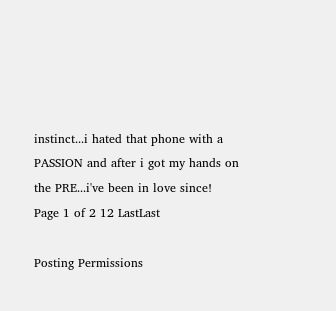instinct...i hated that phone with a PASSION and after i got my hands on the PRE...i've been in love since!
Page 1 of 2 12 LastLast

Posting Permissions